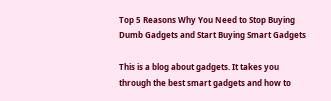Top 5 Reasons Why You Need to Stop Buying Dumb Gadgets and Start Buying Smart Gadgets

This is a blog about gadgets. It takes you through the best smart gadgets and how to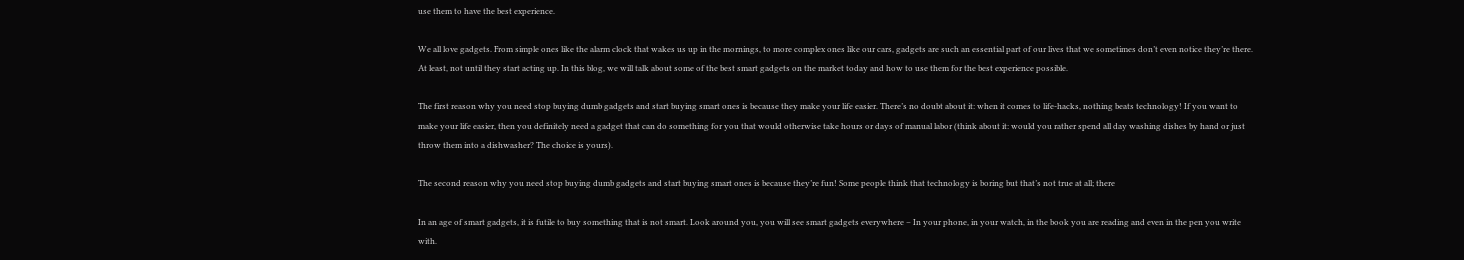use them to have the best experience.

We all love gadgets. From simple ones like the alarm clock that wakes us up in the mornings, to more complex ones like our cars, gadgets are such an essential part of our lives that we sometimes don’t even notice they’re there. At least, not until they start acting up. In this blog, we will talk about some of the best smart gadgets on the market today and how to use them for the best experience possible.

The first reason why you need stop buying dumb gadgets and start buying smart ones is because they make your life easier. There’s no doubt about it: when it comes to life-hacks, nothing beats technology! If you want to make your life easier, then you definitely need a gadget that can do something for you that would otherwise take hours or days of manual labor (think about it: would you rather spend all day washing dishes by hand or just throw them into a dishwasher? The choice is yours).

The second reason why you need stop buying dumb gadgets and start buying smart ones is because they’re fun! Some people think that technology is boring but that’s not true at all; there

In an age of smart gadgets, it is futile to buy something that is not smart. Look around you, you will see smart gadgets everywhere – In your phone, in your watch, in the book you are reading and even in the pen you write with.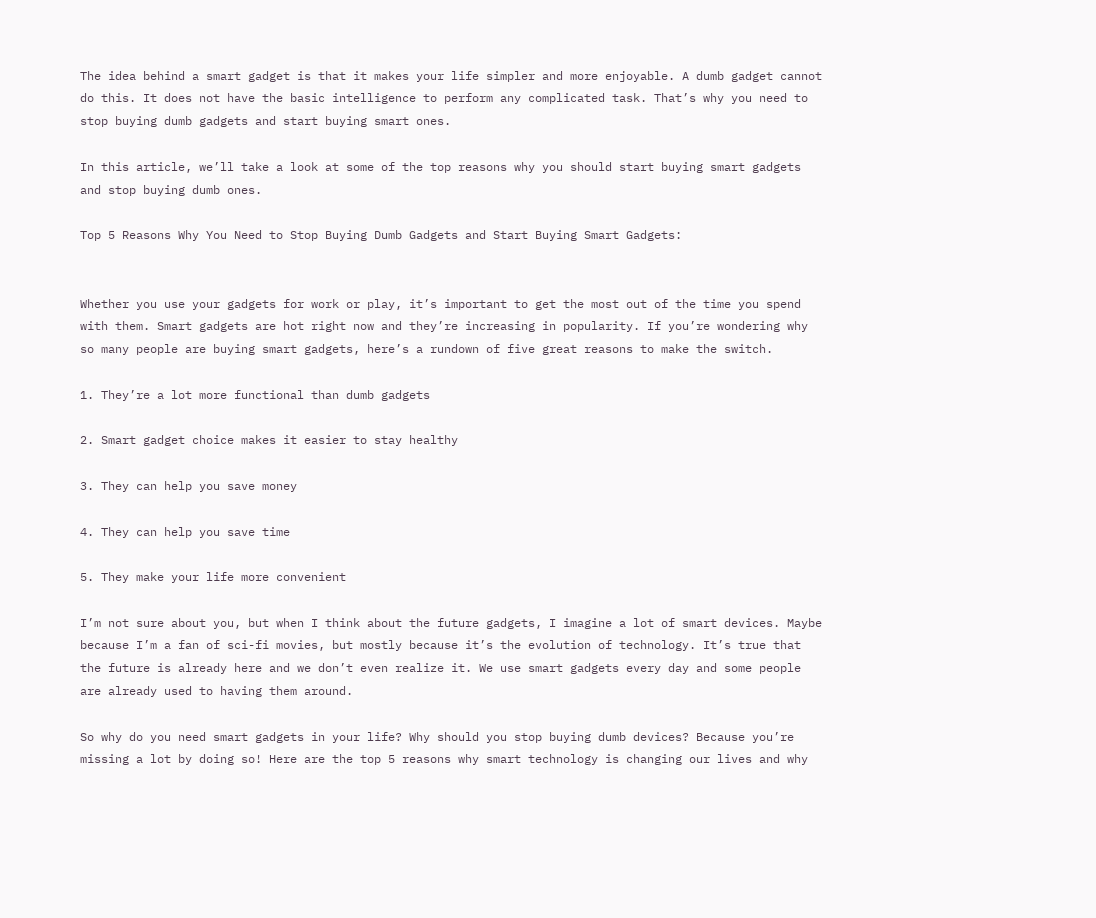The idea behind a smart gadget is that it makes your life simpler and more enjoyable. A dumb gadget cannot do this. It does not have the basic intelligence to perform any complicated task. That’s why you need to stop buying dumb gadgets and start buying smart ones.

In this article, we’ll take a look at some of the top reasons why you should start buying smart gadgets and stop buying dumb ones.

Top 5 Reasons Why You Need to Stop Buying Dumb Gadgets and Start Buying Smart Gadgets:


Whether you use your gadgets for work or play, it’s important to get the most out of the time you spend with them. Smart gadgets are hot right now and they’re increasing in popularity. If you’re wondering why so many people are buying smart gadgets, here’s a rundown of five great reasons to make the switch.

1. They’re a lot more functional than dumb gadgets

2. Smart gadget choice makes it easier to stay healthy

3. They can help you save money

4. They can help you save time

5. They make your life more convenient

I’m not sure about you, but when I think about the future gadgets, I imagine a lot of smart devices. Maybe because I’m a fan of sci-fi movies, but mostly because it’s the evolution of technology. It’s true that the future is already here and we don’t even realize it. We use smart gadgets every day and some people are already used to having them around.

So why do you need smart gadgets in your life? Why should you stop buying dumb devices? Because you’re missing a lot by doing so! Here are the top 5 reasons why smart technology is changing our lives and why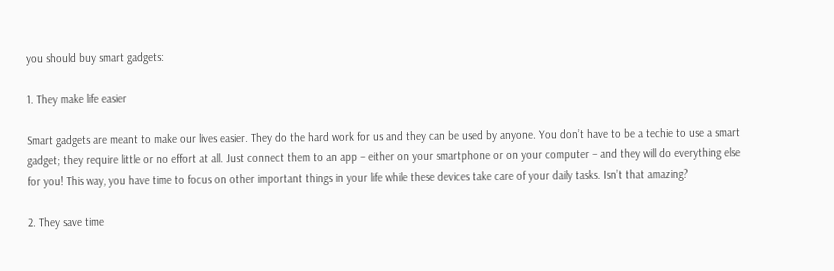you should buy smart gadgets:

1. They make life easier

Smart gadgets are meant to make our lives easier. They do the hard work for us and they can be used by anyone. You don’t have to be a techie to use a smart gadget; they require little or no effort at all. Just connect them to an app – either on your smartphone or on your computer – and they will do everything else for you! This way, you have time to focus on other important things in your life while these devices take care of your daily tasks. Isn’t that amazing?

2. They save time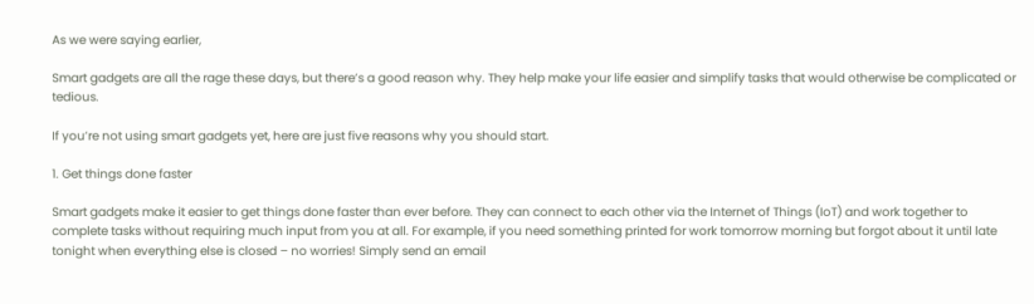As we were saying earlier,

Smart gadgets are all the rage these days, but there’s a good reason why. They help make your life easier and simplify tasks that would otherwise be complicated or tedious.

If you’re not using smart gadgets yet, here are just five reasons why you should start.

1. Get things done faster

Smart gadgets make it easier to get things done faster than ever before. They can connect to each other via the Internet of Things (IoT) and work together to complete tasks without requiring much input from you at all. For example, if you need something printed for work tomorrow morning but forgot about it until late tonight when everything else is closed – no worries! Simply send an email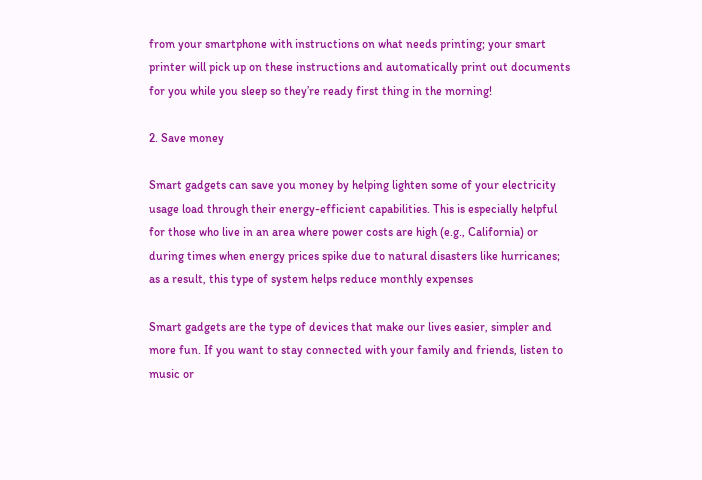from your smartphone with instructions on what needs printing; your smart printer will pick up on these instructions and automatically print out documents for you while you sleep so they’re ready first thing in the morning!

2. Save money

Smart gadgets can save you money by helping lighten some of your electricity usage load through their energy-efficient capabilities. This is especially helpful for those who live in an area where power costs are high (e.g., California) or during times when energy prices spike due to natural disasters like hurricanes; as a result, this type of system helps reduce monthly expenses

Smart gadgets are the type of devices that make our lives easier, simpler and more fun. If you want to stay connected with your family and friends, listen to music or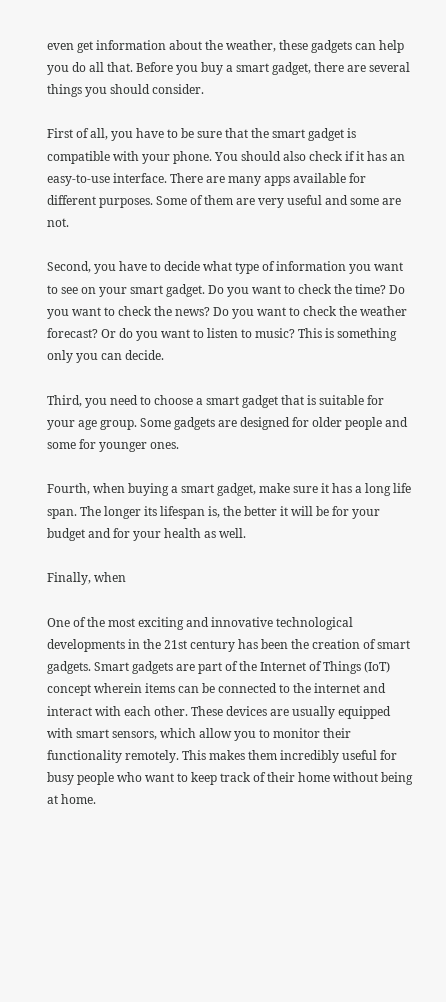even get information about the weather, these gadgets can help you do all that. Before you buy a smart gadget, there are several things you should consider.

First of all, you have to be sure that the smart gadget is compatible with your phone. You should also check if it has an easy-to-use interface. There are many apps available for different purposes. Some of them are very useful and some are not.

Second, you have to decide what type of information you want to see on your smart gadget. Do you want to check the time? Do you want to check the news? Do you want to check the weather forecast? Or do you want to listen to music? This is something only you can decide.

Third, you need to choose a smart gadget that is suitable for your age group. Some gadgets are designed for older people and some for younger ones.

Fourth, when buying a smart gadget, make sure it has a long life span. The longer its lifespan is, the better it will be for your budget and for your health as well.

Finally, when

One of the most exciting and innovative technological developments in the 21st century has been the creation of smart gadgets. Smart gadgets are part of the Internet of Things (IoT) concept wherein items can be connected to the internet and interact with each other. These devices are usually equipped with smart sensors, which allow you to monitor their functionality remotely. This makes them incredibly useful for busy people who want to keep track of their home without being at home.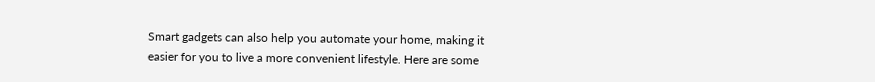Smart gadgets can also help you automate your home, making it easier for you to live a more convenient lifestyle. Here are some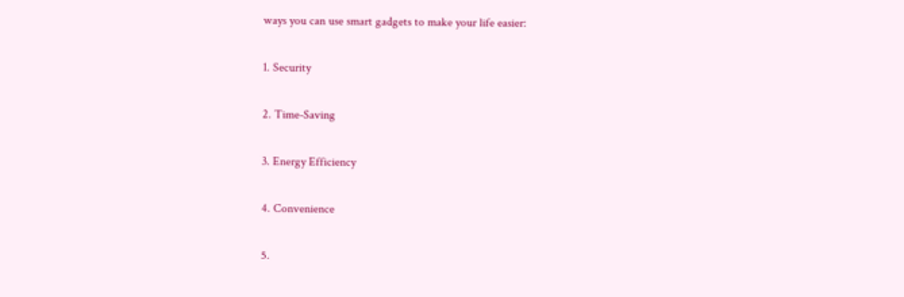ways you can use smart gadgets to make your life easier:

1. Security

2. Time-Saving

3. Energy Efficiency

4. Convenience

5.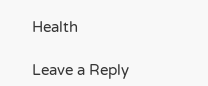Health

Leave a Reply